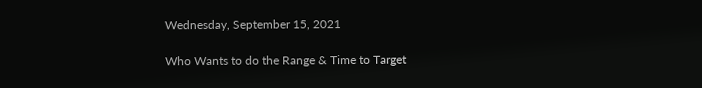Wednesday, September 15, 2021

Who Wants to do the Range & Time to Target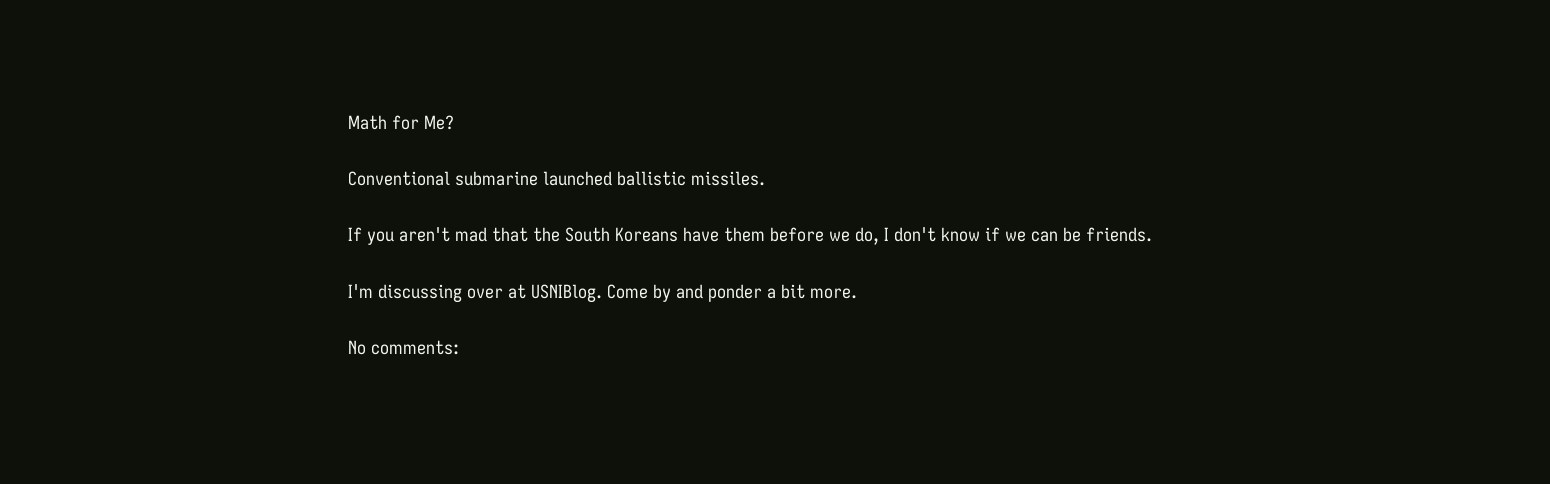Math for Me?

Conventional submarine launched ballistic missiles.

If you aren't mad that the South Koreans have them before we do, I don't know if we can be friends.

I'm discussing over at USNIBlog. Come by and ponder a bit more.

No comments: